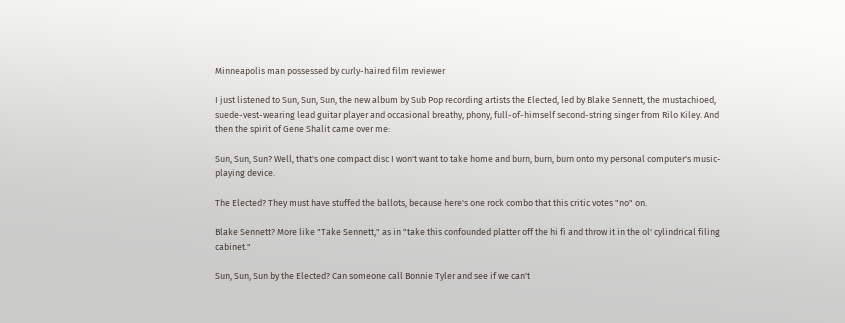Minneapolis man possessed by curly-haired film reviewer

I just listened to Sun, Sun, Sun, the new album by Sub Pop recording artists the Elected, led by Blake Sennett, the mustachioed, suede-vest-wearing lead guitar player and occasional breathy, phony, full-of-himself second-string singer from Rilo Kiley. And then the spirit of Gene Shalit came over me:

Sun, Sun, Sun? Well, that's one compact disc I won't want to take home and burn, burn, burn onto my personal computer's music-playing device.

The Elected? They must have stuffed the ballots, because here's one rock combo that this critic votes "no" on.

Blake Sennett? More like "Take Sennett," as in "take this confounded platter off the hi fi and throw it in the ol' cylindrical filing cabinet."

Sun, Sun, Sun by the Elected? Can someone call Bonnie Tyler and see if we can't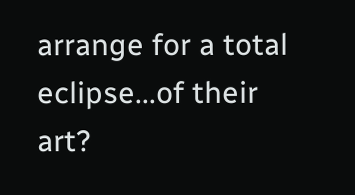arrange for a total eclipse...of their art?